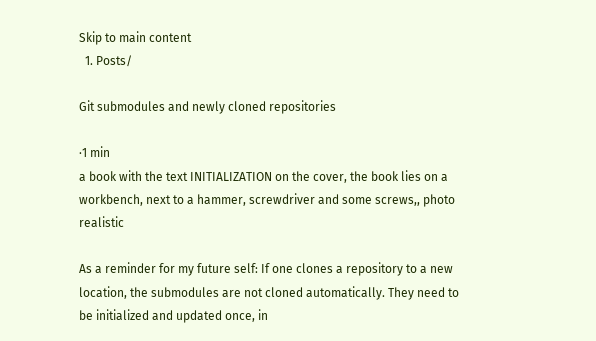Skip to main content
  1. Posts/

Git submodules and newly cloned repositories

·1 min
a book with the text INITIALIZATION on the cover, the book lies on a workbench, next to a hammer, screwdriver and some screws,, photo realistic

As a reminder for my future self: If one clones a repository to a new location, the submodules are not cloned automatically. They need to be initialized and updated once, in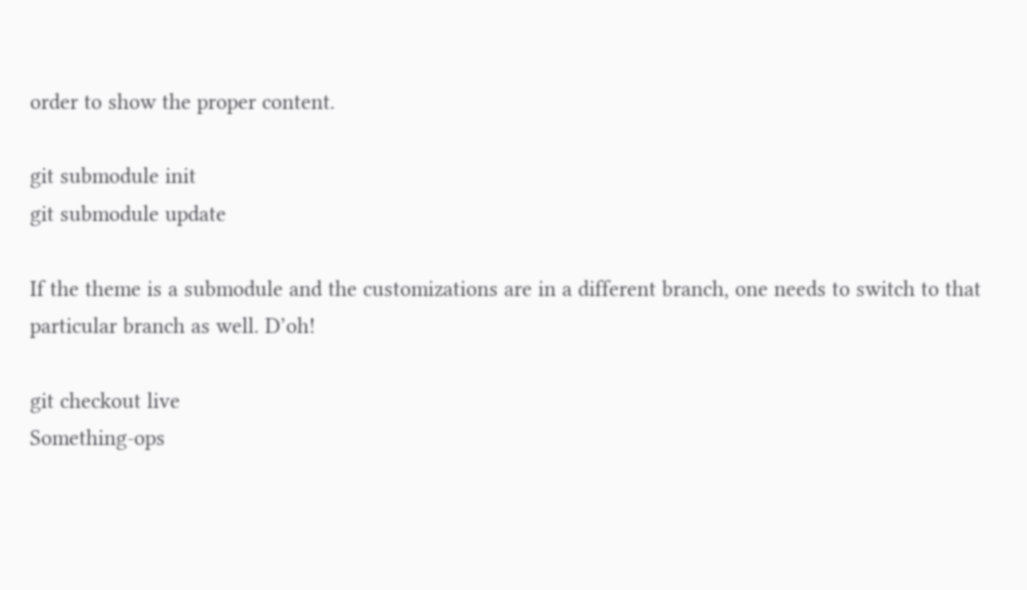order to show the proper content.

git submodule init
git submodule update

If the theme is a submodule and the customizations are in a different branch, one needs to switch to that particular branch as well. D’oh!

git checkout live
Something-ops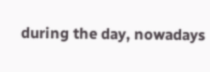during the day, nowadays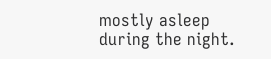mostly asleep during the night.